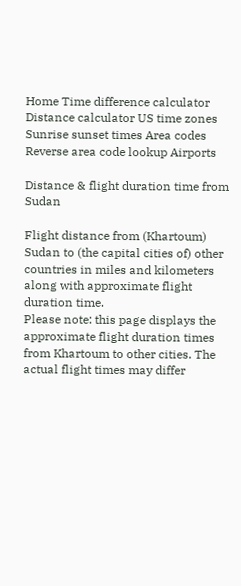Home Time difference calculator Distance calculator US time zones Sunrise sunset times Area codes Reverse area code lookup Airports

Distance & flight duration time from Sudan

Flight distance from (Khartoum) Sudan to (the capital cities of) other countries in miles and kilometers along with approximate flight duration time.
Please note: this page displays the approximate flight duration times from Khartoum to other cities. The actual flight times may differ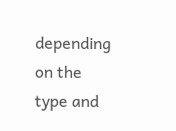depending on the type and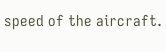speed of the aircraft.